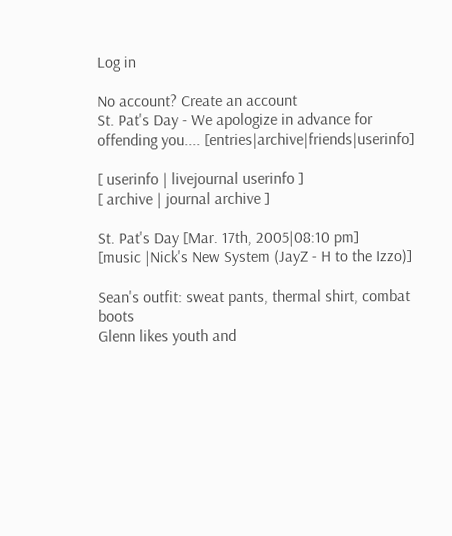Log in

No account? Create an account
St. Pat's Day - We apologize in advance for offending you.... [entries|archive|friends|userinfo]

[ userinfo | livejournal userinfo ]
[ archive | journal archive ]

St. Pat's Day [Mar. 17th, 2005|08:10 pm]
[music |Nick's New System (JayZ - H to the Izzo)]

Sean's outfit: sweat pants, thermal shirt, combat boots
Glenn likes youth and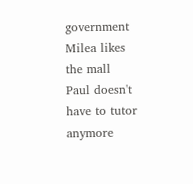government
Milea likes the mall
Paul doesn't have to tutor anymore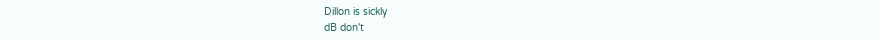Dillon is sickly
dB don't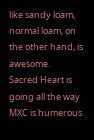like sandy loam, normal loam, on the other hand, is awesome.
Sacred Heart is going all the way
MXC is humerous